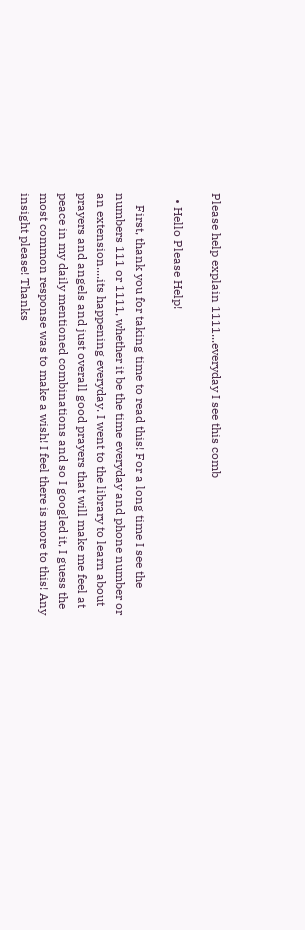Please help explain 1111...everyday I see this comb

  • Hello Please Help!

    First, thank you for taking time to read this! For a long time I see the numbers 111 or 1111, whether it be the time everyday and phone number or an extension....its happening everyday. I went to the library to learn about prayers and angels and just overall good prayers that will make me feel at peace in my daily mentioned combinations and so I googled it, I guess the most common response was to make a wish! I feel there is more to this! Any insight please! Thanks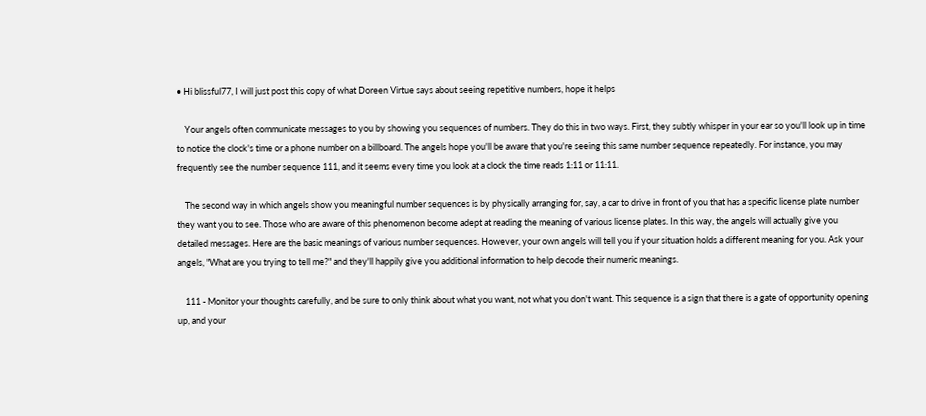• Hi blissful77, I will just post this copy of what Doreen Virtue says about seeing repetitive numbers, hope it helps

    Your angels often communicate messages to you by showing you sequences of numbers. They do this in two ways. First, they subtly whisper in your ear so you'll look up in time to notice the clock's time or a phone number on a billboard. The angels hope you'll be aware that you're seeing this same number sequence repeatedly. For instance, you may frequently see the number sequence 111, and it seems every time you look at a clock the time reads 1:11 or 11:11.

    The second way in which angels show you meaningful number sequences is by physically arranging for, say, a car to drive in front of you that has a specific license plate number they want you to see. Those who are aware of this phenomenon become adept at reading the meaning of various license plates. In this way, the angels will actually give you detailed messages. Here are the basic meanings of various number sequences. However, your own angels will tell you if your situation holds a different meaning for you. Ask your angels, "What are you trying to tell me?" and they'll happily give you additional information to help decode their numeric meanings.

    111 - Monitor your thoughts carefully, and be sure to only think about what you want, not what you don't want. This sequence is a sign that there is a gate of opportunity opening up, and your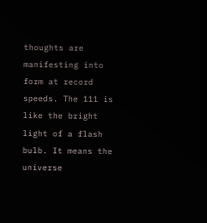thoughts are manifesting into form at record speeds. The 111 is like the bright light of a flash bulb. It means the universe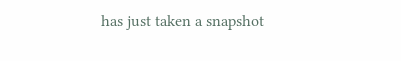has just taken a snapshot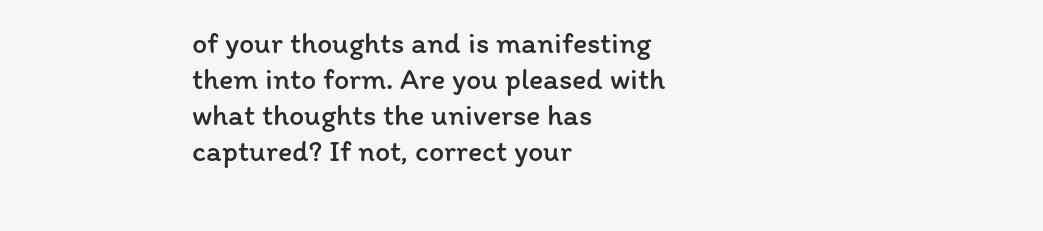of your thoughts and is manifesting them into form. Are you pleased with what thoughts the universe has captured? If not, correct your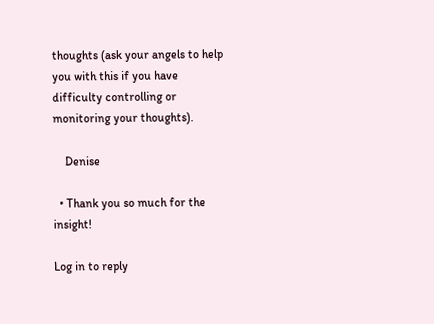thoughts (ask your angels to help you with this if you have difficulty controlling or monitoring your thoughts).

    Denise

  • Thank you so much for the insight!

Log in to reply